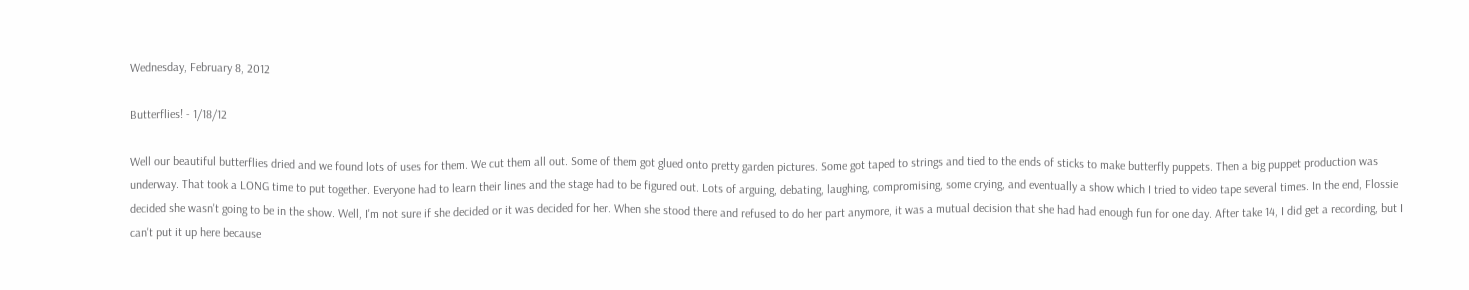Wednesday, February 8, 2012

Butterflies! - 1/18/12

Well our beautiful butterflies dried and we found lots of uses for them. We cut them all out. Some of them got glued onto pretty garden pictures. Some got taped to strings and tied to the ends of sticks to make butterfly puppets. Then a big puppet production was underway. That took a LONG time to put together. Everyone had to learn their lines and the stage had to be figured out. Lots of arguing, debating, laughing, compromising, some crying, and eventually a show which I tried to video tape several times. In the end, Flossie decided she wasn't going to be in the show. Well, I'm not sure if she decided or it was decided for her. When she stood there and refused to do her part anymore, it was a mutual decision that she had had enough fun for one day. After take 14, I did get a recording, but I can't put it up here because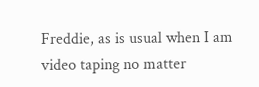Freddie, as is usual when I am video taping no matter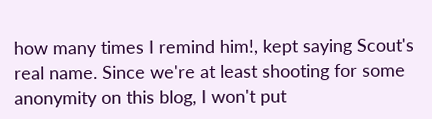how many times I remind him!, kept saying Scout's real name. Since we're at least shooting for some anonymity on this blog, I won't put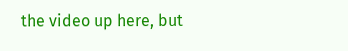the video up here, but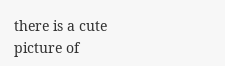there is a cute picture of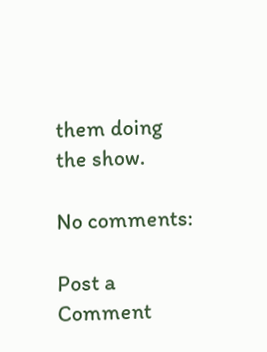them doing the show.

No comments:

Post a Comment